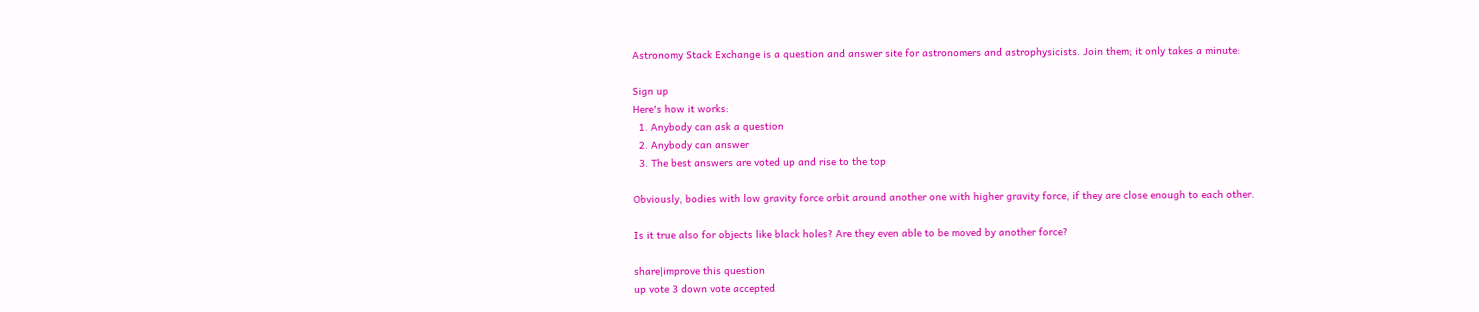Astronomy Stack Exchange is a question and answer site for astronomers and astrophysicists. Join them; it only takes a minute:

Sign up
Here's how it works:
  1. Anybody can ask a question
  2. Anybody can answer
  3. The best answers are voted up and rise to the top

Obviously, bodies with low gravity force orbit around another one with higher gravity force, if they are close enough to each other.

Is it true also for objects like black holes? Are they even able to be moved by another force?

share|improve this question
up vote 3 down vote accepted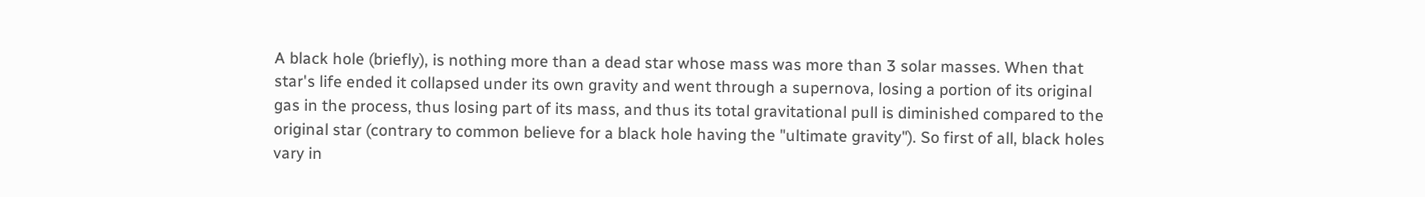A black hole (briefly), is nothing more than a dead star whose mass was more than 3 solar masses. When that star's life ended it collapsed under its own gravity and went through a supernova, losing a portion of its original gas in the process, thus losing part of its mass, and thus its total gravitational pull is diminished compared to the original star (contrary to common believe for a black hole having the "ultimate gravity"). So first of all, black holes vary in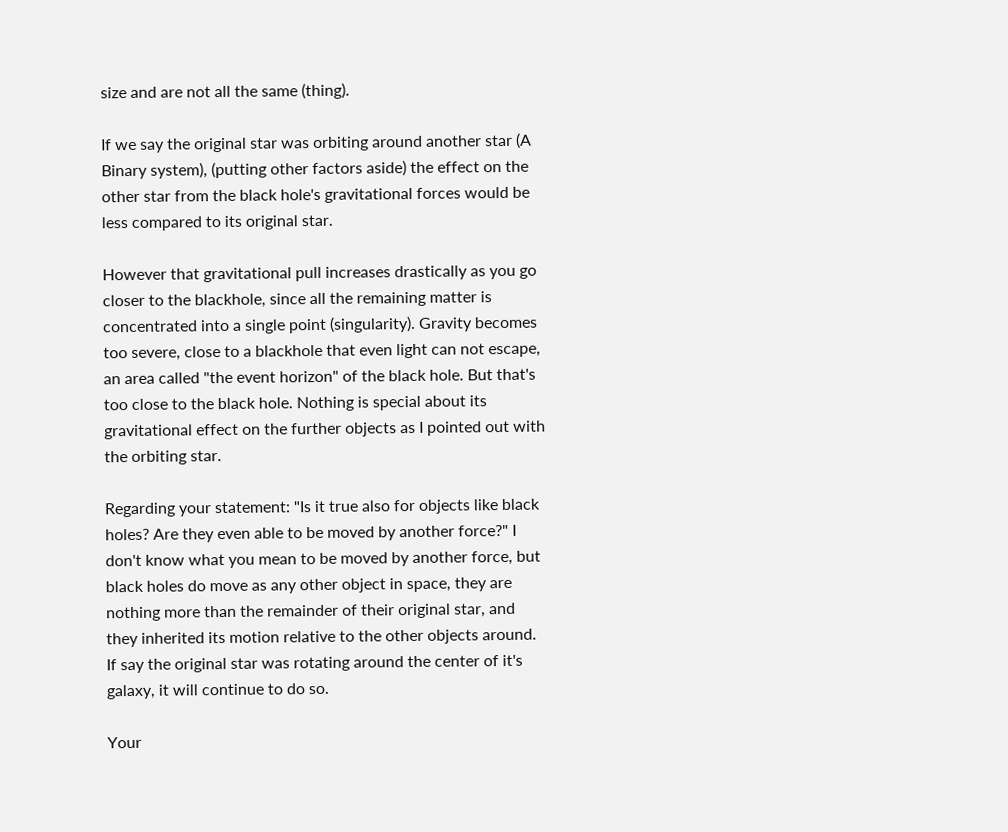size and are not all the same (thing).

If we say the original star was orbiting around another star (A Binary system), (putting other factors aside) the effect on the other star from the black hole's gravitational forces would be less compared to its original star.

However that gravitational pull increases drastically as you go closer to the blackhole, since all the remaining matter is concentrated into a single point (singularity). Gravity becomes too severe, close to a blackhole that even light can not escape, an area called "the event horizon" of the black hole. But that's too close to the black hole. Nothing is special about its gravitational effect on the further objects as I pointed out with the orbiting star.

Regarding your statement: "Is it true also for objects like black holes? Are they even able to be moved by another force?" I don't know what you mean to be moved by another force, but black holes do move as any other object in space, they are nothing more than the remainder of their original star, and they inherited its motion relative to the other objects around. If say the original star was rotating around the center of it's galaxy, it will continue to do so.

Your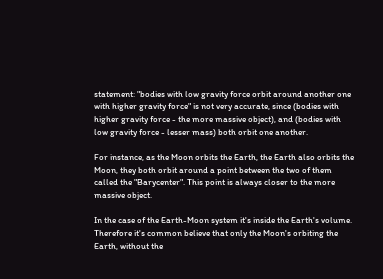statement: "bodies with low gravity force orbit around another one with higher gravity force" is not very accurate, since (bodies with higher gravity force - the more massive object), and (bodies with low gravity force - lesser mass) both orbit one another.

For instance, as the Moon orbits the Earth, the Earth also orbits the Moon, they both orbit around a point between the two of them called the "Barycenter". This point is always closer to the more massive object.

In the case of the Earth-Moon system it's inside the Earth's volume. Therefore it's common believe that only the Moon's orbiting the Earth, without the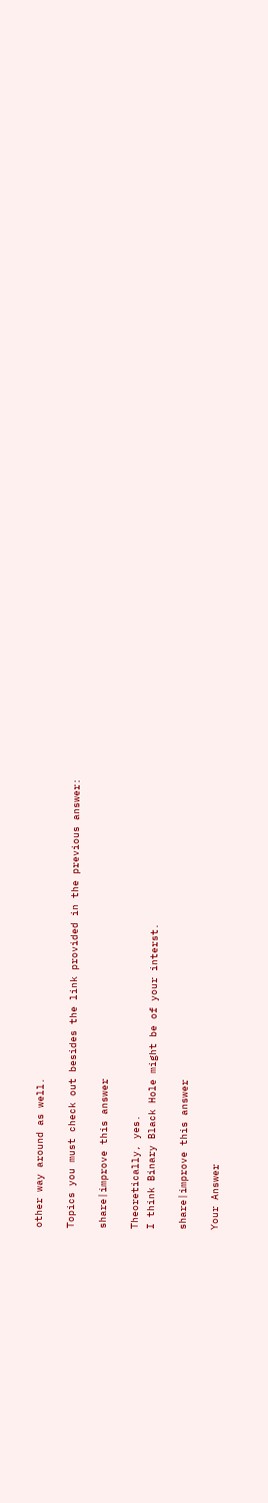other way around as well.

Topics you must check out besides the link provided in the previous answer:

share|improve this answer

Theoretically, yes.
I think Binary Black Hole might be of your interst.

share|improve this answer

Your Answer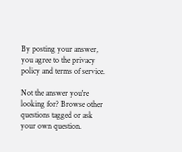By posting your answer, you agree to the privacy policy and terms of service.

Not the answer you're looking for? Browse other questions tagged or ask your own question.